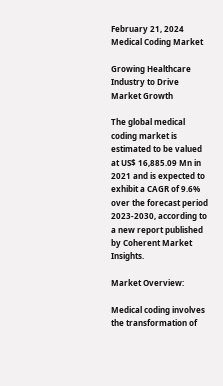February 21, 2024
Medical Coding Market

Growing Healthcare Industry to Drive Market Growth

The global medical coding market is estimated to be valued at US$ 16,885.09 Mn in 2021 and is expected to exhibit a CAGR of 9.6% over the forecast period 2023-2030, according to a new report published by Coherent Market Insights.

Market Overview:

Medical coding involves the transformation of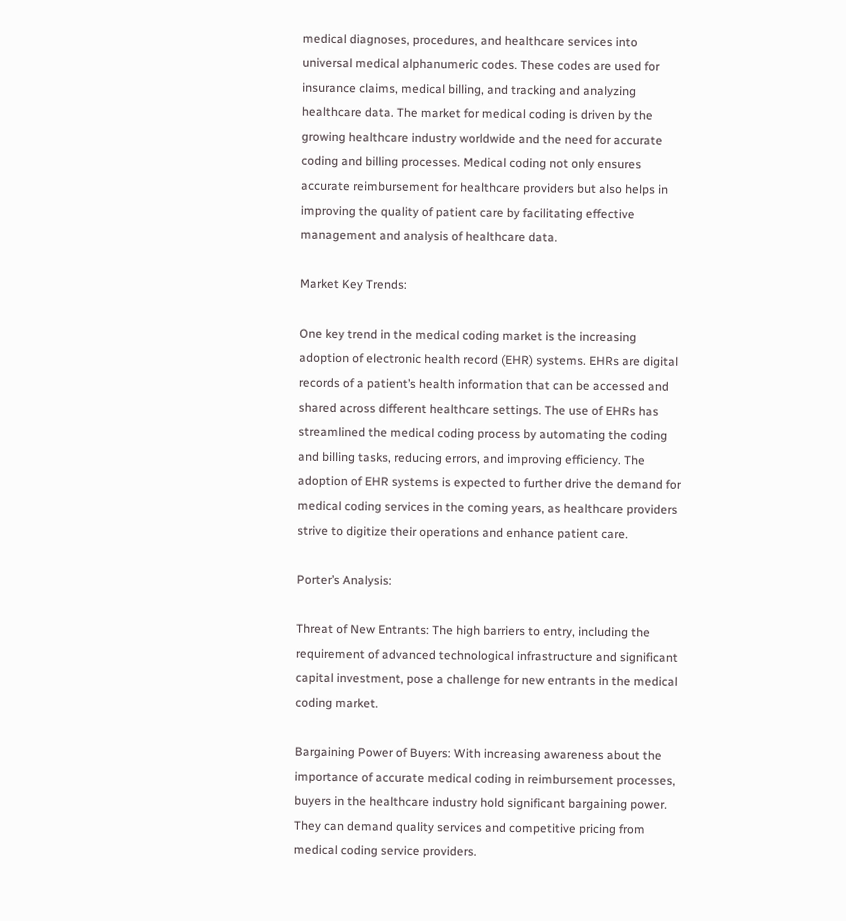medical diagnoses, procedures, and healthcare services into universal medical alphanumeric codes. These codes are used for insurance claims, medical billing, and tracking and analyzing healthcare data. The market for medical coding is driven by the growing healthcare industry worldwide and the need for accurate coding and billing processes. Medical coding not only ensures accurate reimbursement for healthcare providers but also helps in improving the quality of patient care by facilitating effective management and analysis of healthcare data.

Market Key Trends:

One key trend in the medical coding market is the increasing adoption of electronic health record (EHR) systems. EHRs are digital records of a patient’s health information that can be accessed and shared across different healthcare settings. The use of EHRs has streamlined the medical coding process by automating the coding and billing tasks, reducing errors, and improving efficiency. The adoption of EHR systems is expected to further drive the demand for medical coding services in the coming years, as healthcare providers strive to digitize their operations and enhance patient care.

Porter’s Analysis:

Threat of New Entrants: The high barriers to entry, including the requirement of advanced technological infrastructure and significant capital investment, pose a challenge for new entrants in the medical coding market.

Bargaining Power of Buyers: With increasing awareness about the importance of accurate medical coding in reimbursement processes, buyers in the healthcare industry hold significant bargaining power. They can demand quality services and competitive pricing from medical coding service providers.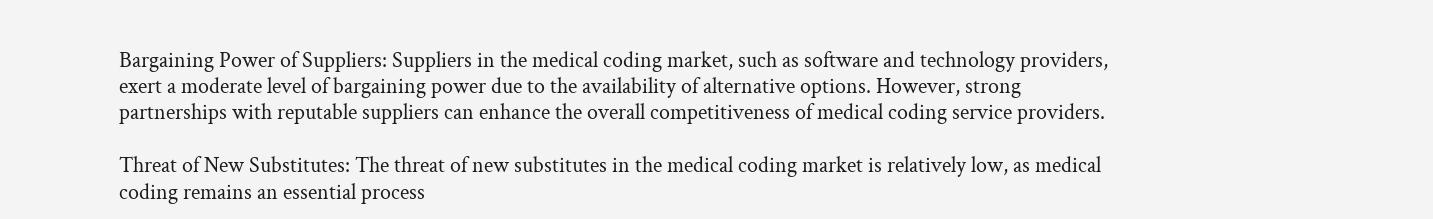Bargaining Power of Suppliers: Suppliers in the medical coding market, such as software and technology providers, exert a moderate level of bargaining power due to the availability of alternative options. However, strong partnerships with reputable suppliers can enhance the overall competitiveness of medical coding service providers.

Threat of New Substitutes: The threat of new substitutes in the medical coding market is relatively low, as medical coding remains an essential process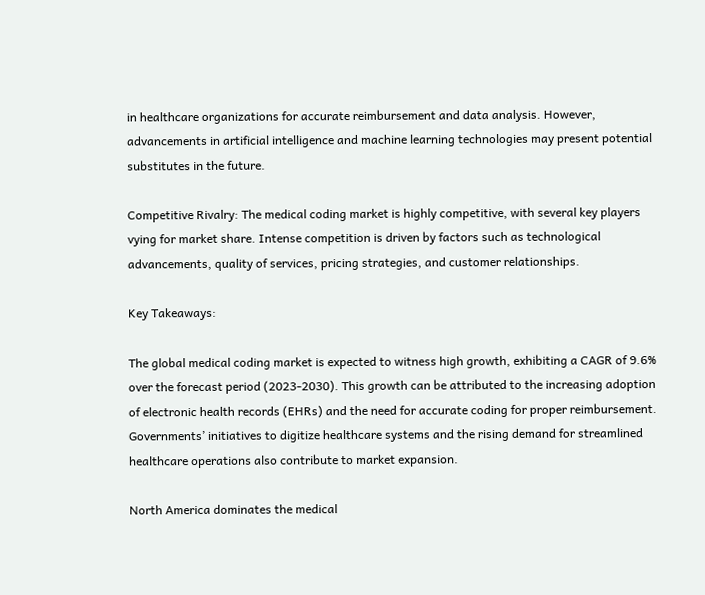in healthcare organizations for accurate reimbursement and data analysis. However, advancements in artificial intelligence and machine learning technologies may present potential substitutes in the future.

Competitive Rivalry: The medical coding market is highly competitive, with several key players vying for market share. Intense competition is driven by factors such as technological advancements, quality of services, pricing strategies, and customer relationships.

Key Takeaways:

The global medical coding market is expected to witness high growth, exhibiting a CAGR of 9.6% over the forecast period (2023-2030). This growth can be attributed to the increasing adoption of electronic health records (EHRs) and the need for accurate coding for proper reimbursement. Governments’ initiatives to digitize healthcare systems and the rising demand for streamlined healthcare operations also contribute to market expansion.

North America dominates the medical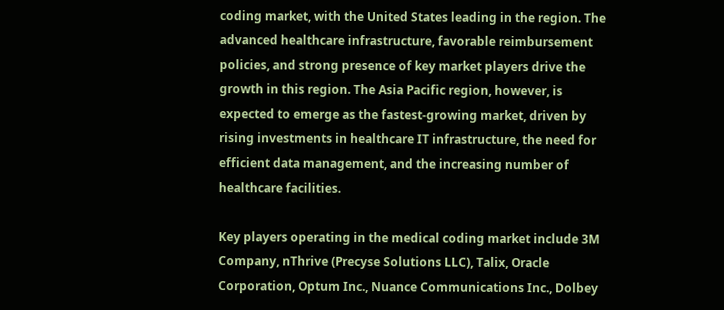coding market, with the United States leading in the region. The advanced healthcare infrastructure, favorable reimbursement policies, and strong presence of key market players drive the growth in this region. The Asia Pacific region, however, is expected to emerge as the fastest-growing market, driven by rising investments in healthcare IT infrastructure, the need for efficient data management, and the increasing number of healthcare facilities.

Key players operating in the medical coding market include 3M Company, nThrive (Precyse Solutions LLC), Talix, Oracle Corporation, Optum Inc., Nuance Communications Inc., Dolbey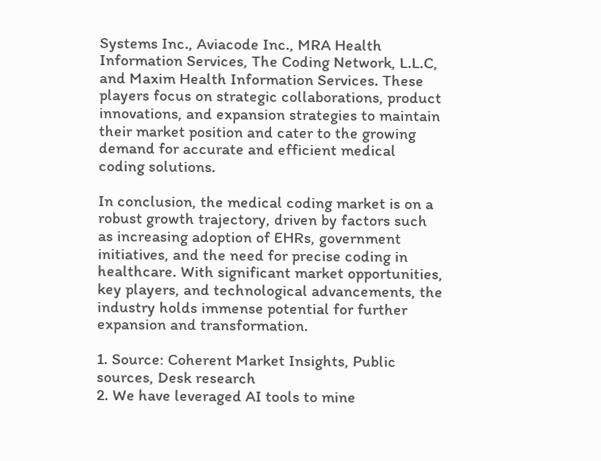Systems Inc., Aviacode Inc., MRA Health Information Services, The Coding Network, L.L.C, and Maxim Health Information Services. These players focus on strategic collaborations, product innovations, and expansion strategies to maintain their market position and cater to the growing demand for accurate and efficient medical coding solutions.

In conclusion, the medical coding market is on a robust growth trajectory, driven by factors such as increasing adoption of EHRs, government initiatives, and the need for precise coding in healthcare. With significant market opportunities, key players, and technological advancements, the industry holds immense potential for further expansion and transformation.

1. Source: Coherent Market Insights, Public sources, Desk research
2. We have leveraged AI tools to mine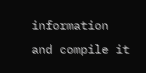information and compile it